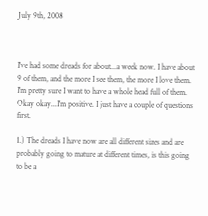July 9th, 2008



I've had some dreads for about...a week now. I have about 9 of them, and the more I see them, the more I love them. I'm pretty sure I want to have a whole head full of them. Okay okay...I'm positive. I just have a couple of questions first.

1.) The dreads I have now are all different sizes and are probably going to mature at different times, is this going to be a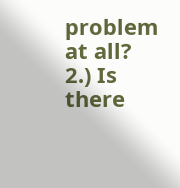problem at all?
2.) Is there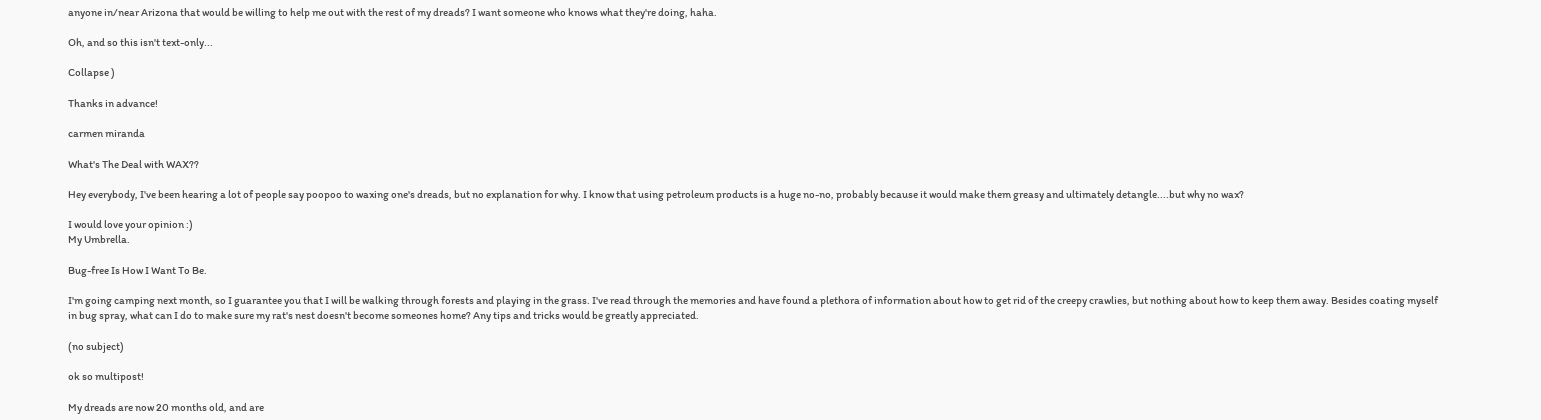anyone in/near Arizona that would be willing to help me out with the rest of my dreads? I want someone who knows what they're doing, haha.

Oh, and so this isn't text-only...

Collapse )

Thanks in advance!

carmen miranda

What's The Deal with WAX??

Hey everybody, I've been hearing a lot of people say poopoo to waxing one's dreads, but no explanation for why. I know that using petroleum products is a huge no-no, probably because it would make them greasy and ultimately detangle....but why no wax?

I would love your opinion :)
My Umbrella.

Bug-free Is How I Want To Be.

I'm going camping next month, so I guarantee you that I will be walking through forests and playing in the grass. I've read through the memories and have found a plethora of information about how to get rid of the creepy crawlies, but nothing about how to keep them away. Besides coating myself in bug spray, what can I do to make sure my rat's nest doesn't become someones home? Any tips and tricks would be greatly appreciated.

(no subject)

ok so multipost!

My dreads are now 20 months old, and are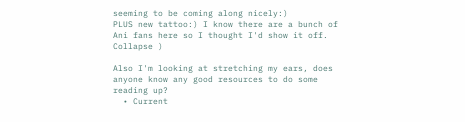seeming to be coming along nicely:)
PLUS new tattoo:) I know there are a bunch of Ani fans here so I thought I'd show it off.
Collapse )

Also I'm looking at stretching my ears, does anyone know any good resources to do some reading up?
  • Current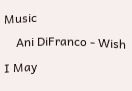Music
    Ani DiFranco - Wish I May